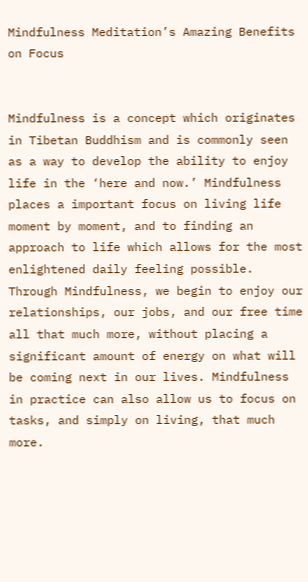Mindfulness Meditation’s Amazing Benefits on Focus


Mindfulness is a concept which originates in Tibetan Buddhism and is commonly seen as a way to develop the ability to enjoy life in the ‘here and now.’ Mindfulness places a important focus on living life moment by moment, and to finding an approach to life which allows for the most enlightened daily feeling possible. Through Mindfulness, we begin to enjoy our relationships, our jobs, and our free time all that much more, without placing a significant amount of energy on what will be coming next in our lives. Mindfulness in practice can also allow us to focus on tasks, and simply on living, that much more.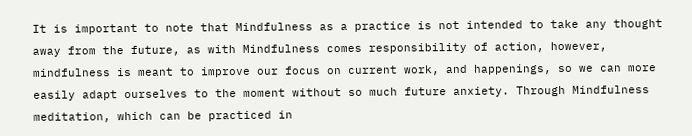It is important to note that Mindfulness as a practice is not intended to take any thought away from the future, as with Mindfulness comes responsibility of action, however, mindfulness is meant to improve our focus on current work, and happenings, so we can more easily adapt ourselves to the moment without so much future anxiety. Through Mindfulness meditation, which can be practiced in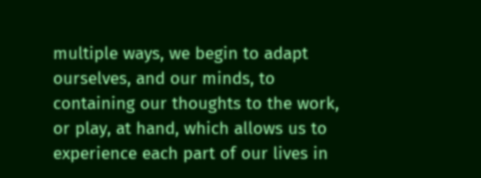multiple ways, we begin to adapt ourselves, and our minds, to containing our thoughts to the work, or play, at hand, which allows us to experience each part of our lives in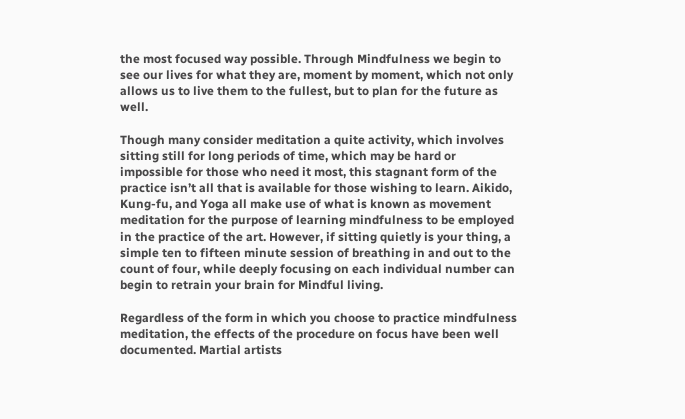the most focused way possible. Through Mindfulness we begin to see our lives for what they are, moment by moment, which not only allows us to live them to the fullest, but to plan for the future as well.

Though many consider meditation a quite activity, which involves sitting still for long periods of time, which may be hard or impossible for those who need it most, this stagnant form of the practice isn’t all that is available for those wishing to learn. Aikido, Kung-fu, and Yoga all make use of what is known as movement meditation for the purpose of learning mindfulness to be employed in the practice of the art. However, if sitting quietly is your thing, a simple ten to fifteen minute session of breathing in and out to the count of four, while deeply focusing on each individual number can begin to retrain your brain for Mindful living.

Regardless of the form in which you choose to practice mindfulness meditation, the effects of the procedure on focus have been well documented. Martial artists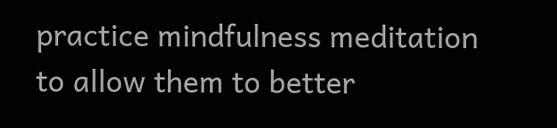practice mindfulness meditation to allow them to better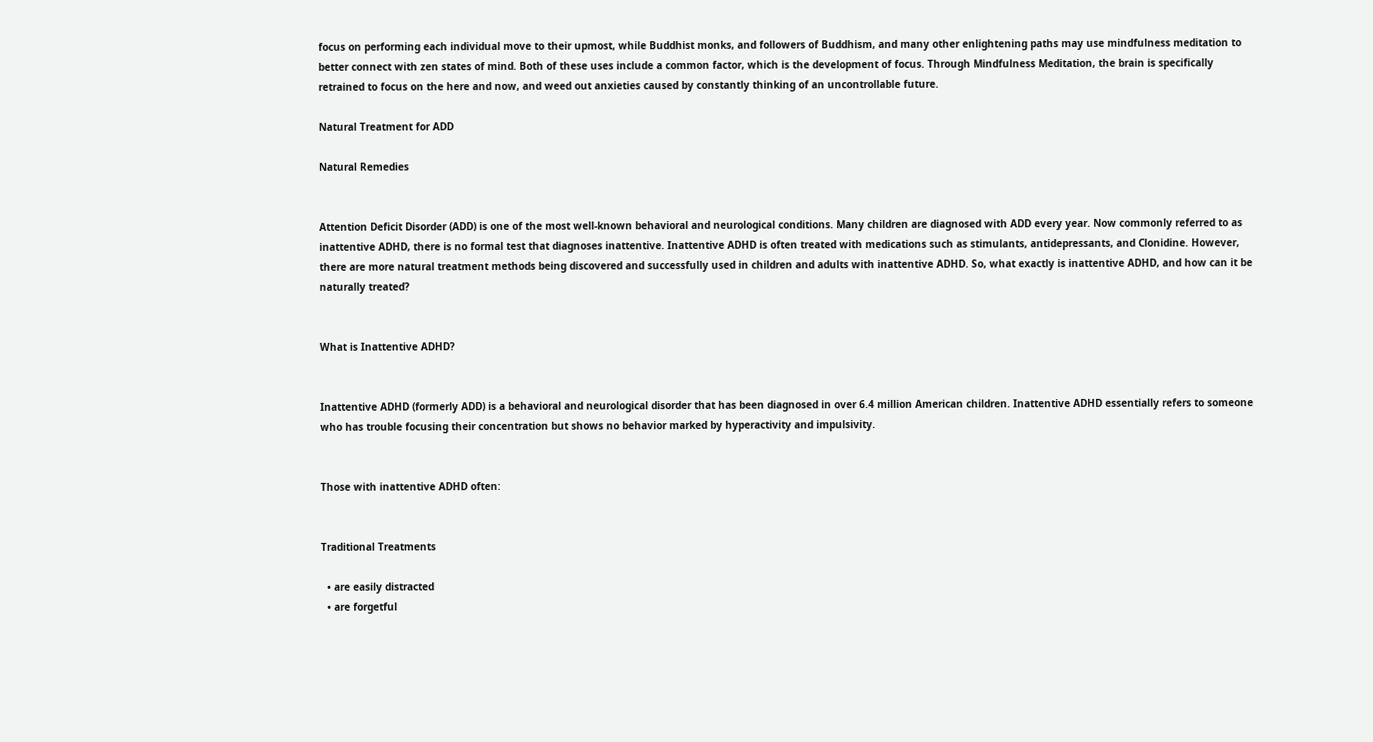focus on performing each individual move to their upmost, while Buddhist monks, and followers of Buddhism, and many other enlightening paths may use mindfulness meditation to better connect with zen states of mind. Both of these uses include a common factor, which is the development of focus. Through Mindfulness Meditation, the brain is specifically retrained to focus on the here and now, and weed out anxieties caused by constantly thinking of an uncontrollable future.

Natural Treatment for ADD

Natural Remedies


Attention Deficit Disorder (ADD) is one of the most well-known behavioral and neurological conditions. Many children are diagnosed with ADD every year. Now commonly referred to as inattentive ADHD, there is no formal test that diagnoses inattentive. Inattentive ADHD is often treated with medications such as stimulants, antidepressants, and Clonidine. However, there are more natural treatment methods being discovered and successfully used in children and adults with inattentive ADHD. So, what exactly is inattentive ADHD, and how can it be naturally treated?


What is Inattentive ADHD?


Inattentive ADHD (formerly ADD) is a behavioral and neurological disorder that has been diagnosed in over 6.4 million American children. Inattentive ADHD essentially refers to someone who has trouble focusing their concentration but shows no behavior marked by hyperactivity and impulsivity.


Those with inattentive ADHD often:


Traditional Treatments

  • are easily distracted
  • are forgetful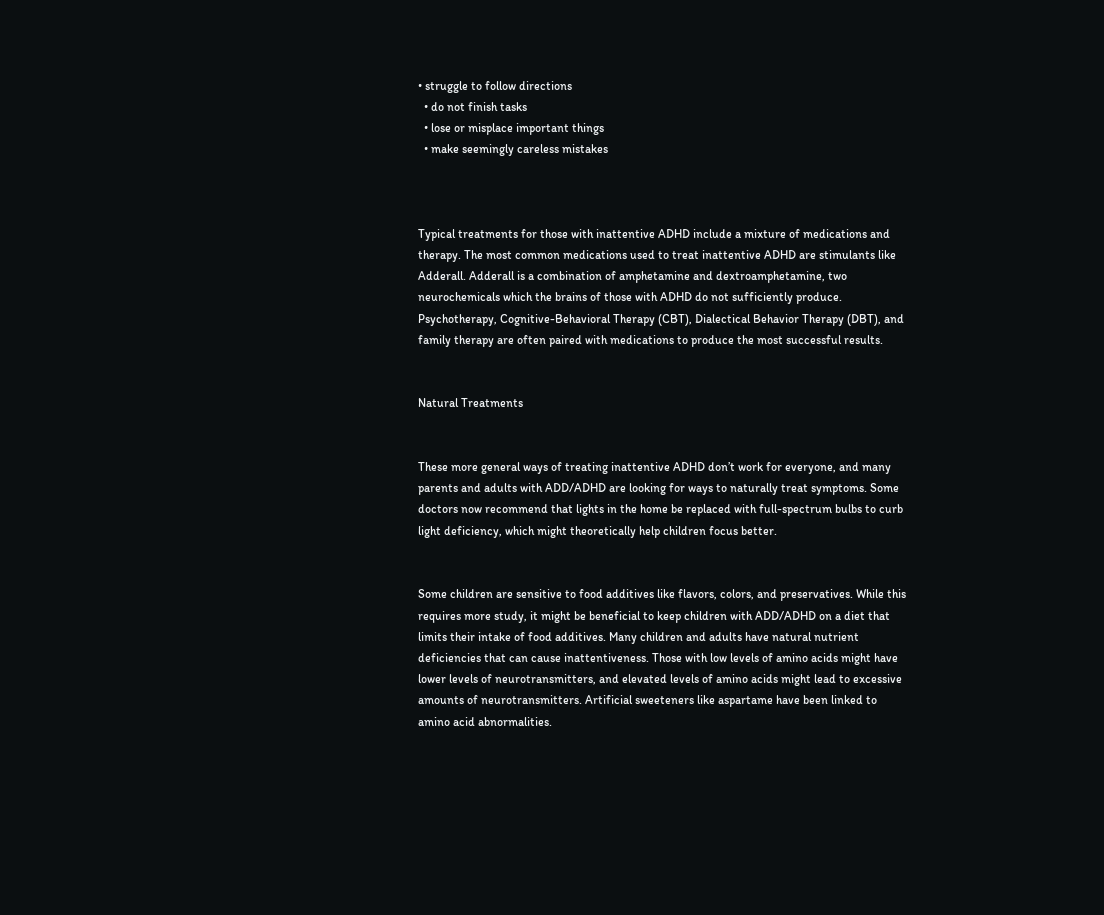• struggle to follow directions
  • do not finish tasks
  • lose or misplace important things
  • make seemingly careless mistakes



Typical treatments for those with inattentive ADHD include a mixture of medications and therapy. The most common medications used to treat inattentive ADHD are stimulants like Adderall. Adderall is a combination of amphetamine and dextroamphetamine, two neurochemicals which the brains of those with ADHD do not sufficiently produce. Psychotherapy, Cognitive-Behavioral Therapy (CBT), Dialectical Behavior Therapy (DBT), and family therapy are often paired with medications to produce the most successful results.


Natural Treatments


These more general ways of treating inattentive ADHD don’t work for everyone, and many parents and adults with ADD/ADHD are looking for ways to naturally treat symptoms. Some doctors now recommend that lights in the home be replaced with full-spectrum bulbs to curb light deficiency, which might theoretically help children focus better.


Some children are sensitive to food additives like flavors, colors, and preservatives. While this requires more study, it might be beneficial to keep children with ADD/ADHD on a diet that limits their intake of food additives. Many children and adults have natural nutrient deficiencies that can cause inattentiveness. Those with low levels of amino acids might have lower levels of neurotransmitters, and elevated levels of amino acids might lead to excessive amounts of neurotransmitters. Artificial sweeteners like aspartame have been linked to amino acid abnormalities.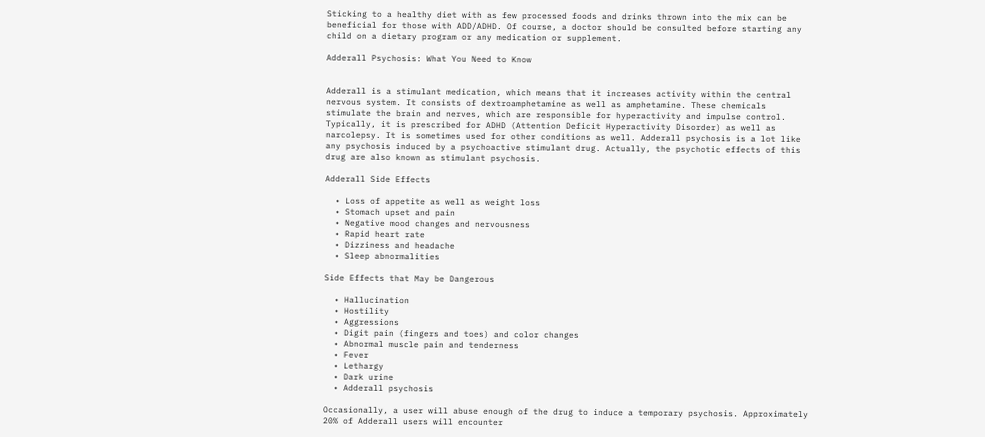Sticking to a healthy diet with as few processed foods and drinks thrown into the mix can be beneficial for those with ADD/ADHD. Of course, a doctor should be consulted before starting any child on a dietary program or any medication or supplement.

Adderall Psychosis: What You Need to Know


Adderall is a stimulant medication, which means that it increases activity within the central nervous system. It consists of dextroamphetamine as well as amphetamine. These chemicals stimulate the brain and nerves, which are responsible for hyperactivity and impulse control. Typically, it is prescribed for ADHD (Attention Deficit Hyperactivity Disorder) as well as narcolepsy. It is sometimes used for other conditions as well. Adderall psychosis is a lot like any psychosis induced by a psychoactive stimulant drug. Actually, the psychotic effects of this drug are also known as stimulant psychosis.

Adderall Side Effects

  • Loss of appetite as well as weight loss
  • Stomach upset and pain
  • Negative mood changes and nervousness
  • Rapid heart rate
  • Dizziness and headache
  • Sleep abnormalities

Side Effects that May be Dangerous

  • Hallucination
  • Hostility
  • Aggressions
  • Digit pain (fingers and toes) and color changes
  • Abnormal muscle pain and tenderness
  • Fever
  • Lethargy
  • Dark urine
  • Adderall psychosis

Occasionally, a user will abuse enough of the drug to induce a temporary psychosis. Approximately 20% of Adderall users will encounter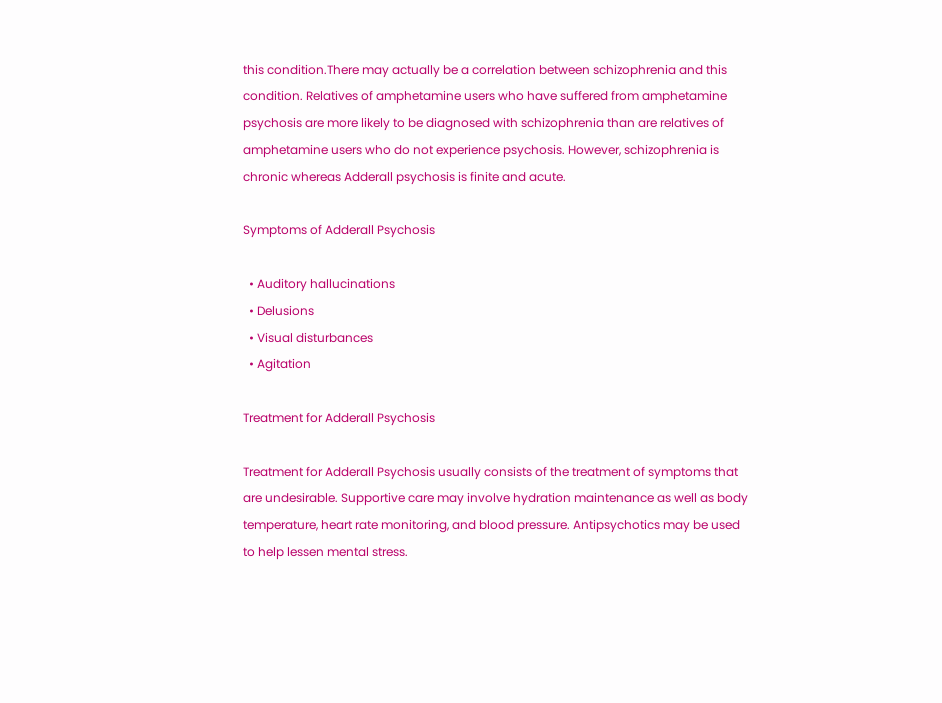this condition.There may actually be a correlation between schizophrenia and this condition. Relatives of amphetamine users who have suffered from amphetamine psychosis are more likely to be diagnosed with schizophrenia than are relatives of amphetamine users who do not experience psychosis. However, schizophrenia is chronic whereas Adderall psychosis is finite and acute.

Symptoms of Adderall Psychosis

  • Auditory hallucinations
  • Delusions
  • Visual disturbances
  • Agitation

Treatment for Adderall Psychosis

Treatment for Adderall Psychosis usually consists of the treatment of symptoms that are undesirable. Supportive care may involve hydration maintenance as well as body temperature, heart rate monitoring, and blood pressure. Antipsychotics may be used to help lessen mental stress.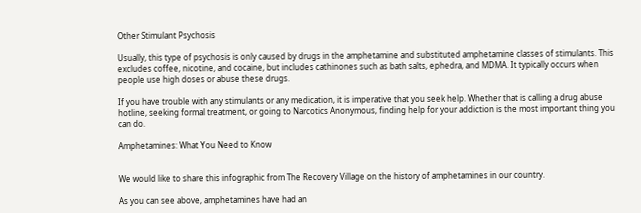Other Stimulant Psychosis

Usually, this type of psychosis is only caused by drugs in the amphetamine and substituted amphetamine classes of stimulants. This excludes coffee, nicotine, and cocaine, but includes cathinones such as bath salts, ephedra, and MDMA. It typically occurs when people use high doses or abuse these drugs.

If you have trouble with any stimulants or any medication, it is imperative that you seek help. Whether that is calling a drug abuse hotline, seeking formal treatment, or going to Narcotics Anonymous, finding help for your addiction is the most important thing you can do.

Amphetamines: What You Need to Know


We would like to share this infographic from The Recovery Village on the history of amphetamines in our country.

As you can see above, amphetamines have had an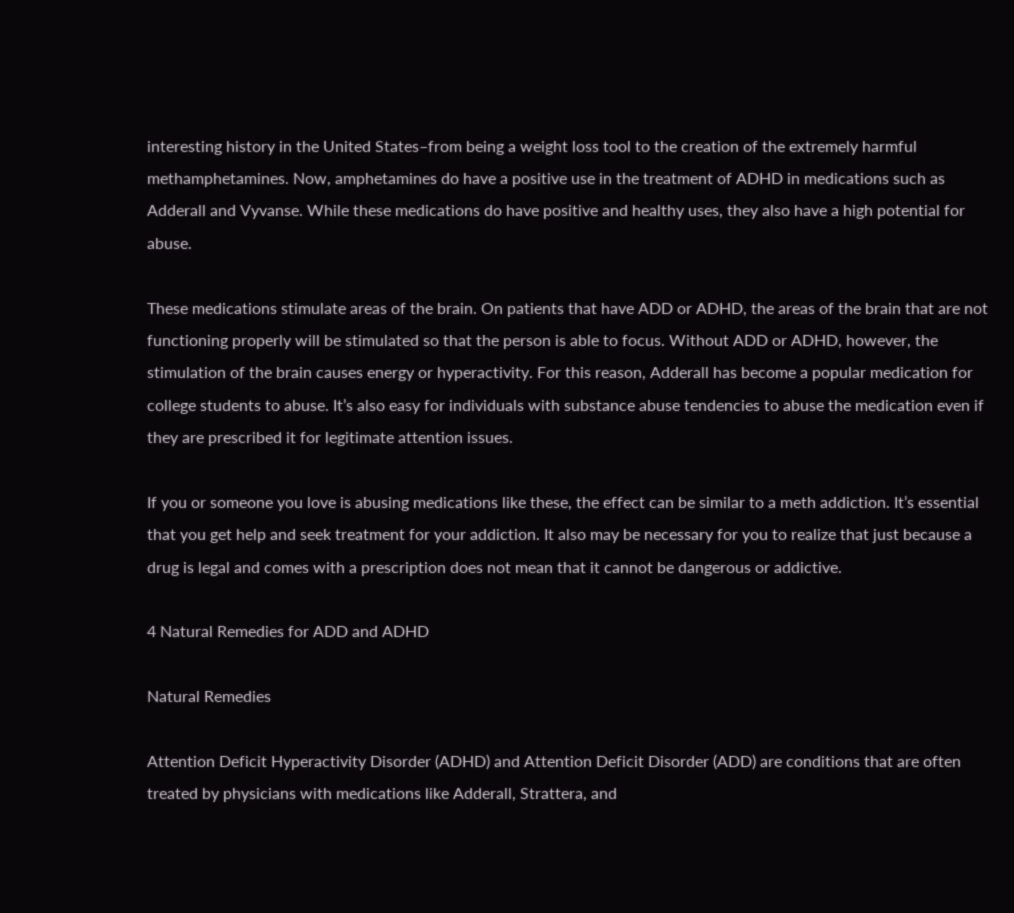interesting history in the United States–from being a weight loss tool to the creation of the extremely harmful methamphetamines. Now, amphetamines do have a positive use in the treatment of ADHD in medications such as Adderall and Vyvanse. While these medications do have positive and healthy uses, they also have a high potential for abuse.

These medications stimulate areas of the brain. On patients that have ADD or ADHD, the areas of the brain that are not functioning properly will be stimulated so that the person is able to focus. Without ADD or ADHD, however, the stimulation of the brain causes energy or hyperactivity. For this reason, Adderall has become a popular medication for college students to abuse. It’s also easy for individuals with substance abuse tendencies to abuse the medication even if they are prescribed it for legitimate attention issues.

If you or someone you love is abusing medications like these, the effect can be similar to a meth addiction. It’s essential that you get help and seek treatment for your addiction. It also may be necessary for you to realize that just because a drug is legal and comes with a prescription does not mean that it cannot be dangerous or addictive.

4 Natural Remedies for ADD and ADHD

Natural Remedies

Attention Deficit Hyperactivity Disorder (ADHD) and Attention Deficit Disorder (ADD) are conditions that are often treated by physicians with medications like Adderall, Strattera, and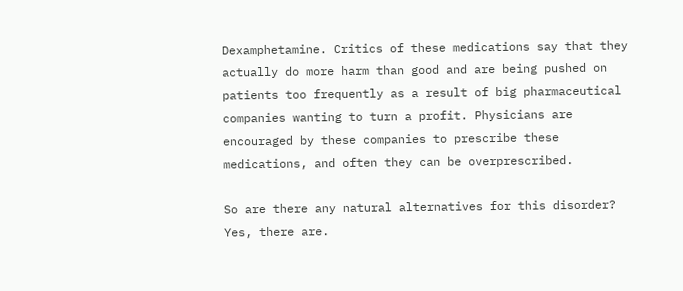Dexamphetamine. Critics of these medications say that they actually do more harm than good and are being pushed on patients too frequently as a result of big pharmaceutical companies wanting to turn a profit. Physicians are encouraged by these companies to prescribe these medications, and often they can be overprescribed.

So are there any natural alternatives for this disorder? Yes, there are.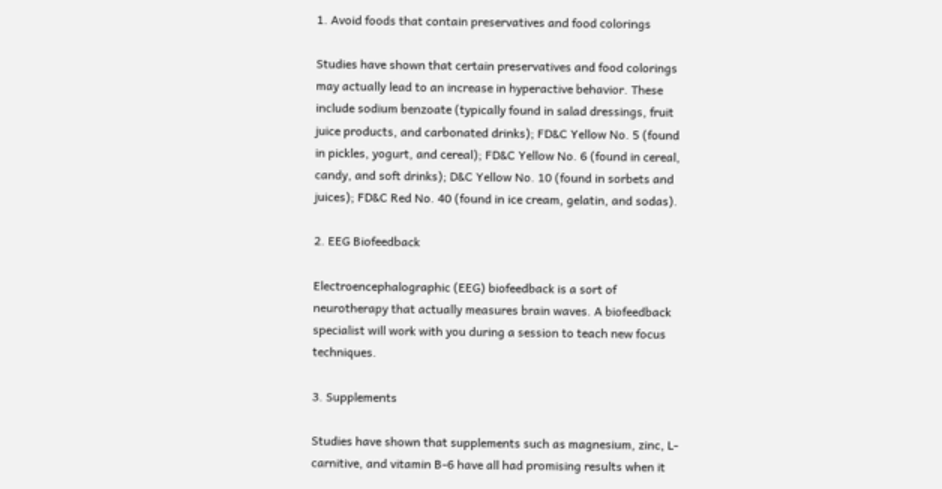1. Avoid foods that contain preservatives and food colorings

Studies have shown that certain preservatives and food colorings may actually lead to an increase in hyperactive behavior. These include sodium benzoate (typically found in salad dressings, fruit juice products, and carbonated drinks); FD&C Yellow No. 5 (found in pickles, yogurt, and cereal); FD&C Yellow No. 6 (found in cereal, candy, and soft drinks); D&C Yellow No. 10 (found in sorbets and juices); FD&C Red No. 40 (found in ice cream, gelatin, and sodas).

2. EEG Biofeedback

Electroencephalographic (EEG) biofeedback is a sort of neurotherapy that actually measures brain waves. A biofeedback specialist will work with you during a session to teach new focus techniques.

3. Supplements

Studies have shown that supplements such as magnesium, zinc, L-carnitive, and vitamin B-6 have all had promising results when it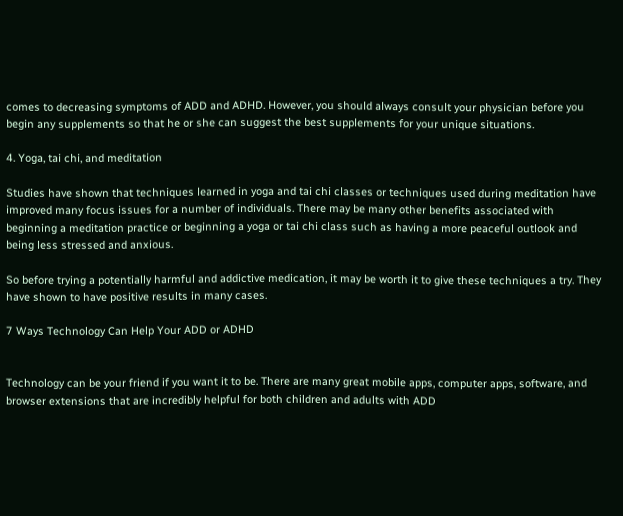comes to decreasing symptoms of ADD and ADHD. However, you should always consult your physician before you begin any supplements so that he or she can suggest the best supplements for your unique situations.

4. Yoga, tai chi, and meditation

Studies have shown that techniques learned in yoga and tai chi classes or techniques used during meditation have improved many focus issues for a number of individuals. There may be many other benefits associated with beginning a meditation practice or beginning a yoga or tai chi class such as having a more peaceful outlook and being less stressed and anxious.

So before trying a potentially harmful and addictive medication, it may be worth it to give these techniques a try. They have shown to have positive results in many cases.

7 Ways Technology Can Help Your ADD or ADHD


Technology can be your friend if you want it to be. There are many great mobile apps, computer apps, software, and browser extensions that are incredibly helpful for both children and adults with ADD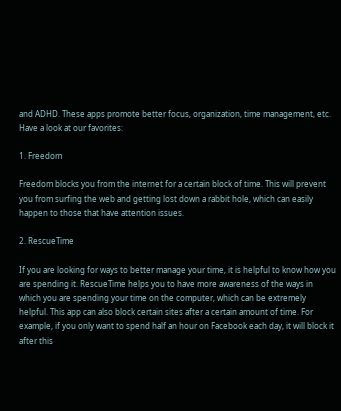and ADHD. These apps promote better focus, organization, time management, etc. Have a look at our favorites:

1. Freedom

Freedom blocks you from the internet for a certain block of time. This will prevent you from surfing the web and getting lost down a rabbit hole, which can easily happen to those that have attention issues.

2. RescueTime

If you are looking for ways to better manage your time, it is helpful to know how you are spending it. RescueTime helps you to have more awareness of the ways in which you are spending your time on the computer, which can be extremely helpful. This app can also block certain sites after a certain amount of time. For example, if you only want to spend half an hour on Facebook each day, it will block it after this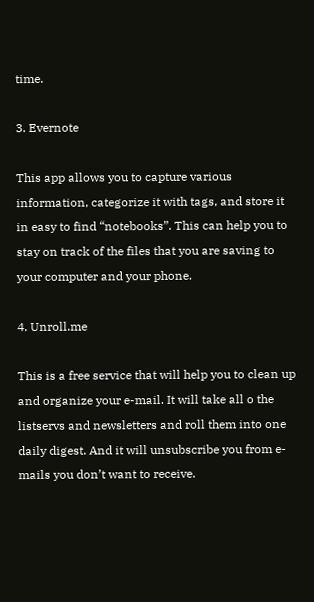time.

3. Evernote

This app allows you to capture various information, categorize it with tags, and store it in easy to find “notebooks”. This can help you to stay on track of the files that you are saving to your computer and your phone.

4. Unroll.me

This is a free service that will help you to clean up and organize your e-mail. It will take all o the listservs and newsletters and roll them into one daily digest. And it will unsubscribe you from e-mails you don’t want to receive.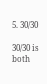5. 30/30

30/30 is both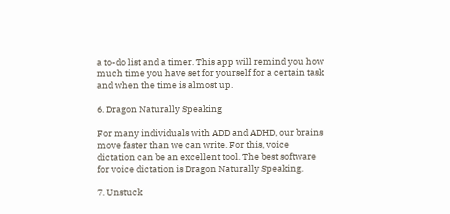a to-do list and a timer. This app will remind you how much time you have set for yourself for a certain task and when the time is almost up.

6. Dragon Naturally Speaking

For many individuals with ADD and ADHD, our brains move faster than we can write. For this, voice dictation can be an excellent tool. The best software for voice dictation is Dragon Naturally Speaking.

7. Unstuck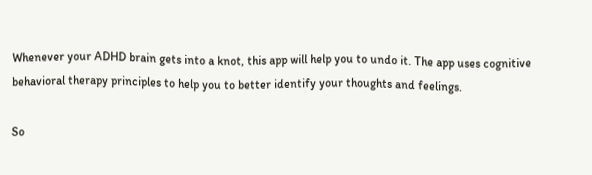Whenever your ADHD brain gets into a knot, this app will help you to undo it. The app uses cognitive behavioral therapy principles to help you to better identify your thoughts and feelings.

So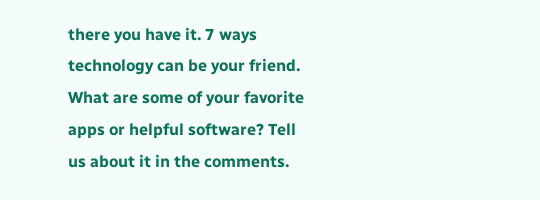there you have it. 7 ways technology can be your friend. What are some of your favorite apps or helpful software? Tell us about it in the comments.